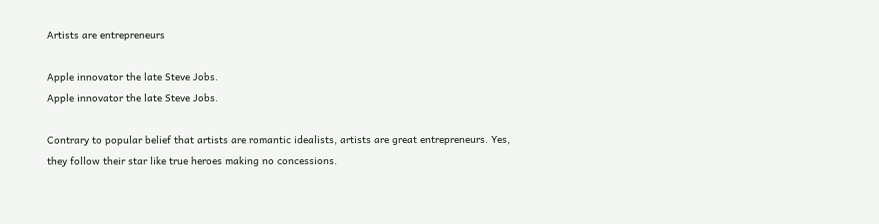Artists are entrepreneurs

Apple innovator the late Steve Jobs.
Apple innovator the late Steve Jobs.

Contrary to popular belief that artists are romantic idealists, artists are great entrepreneurs. Yes, they follow their star like true heroes making no concessions.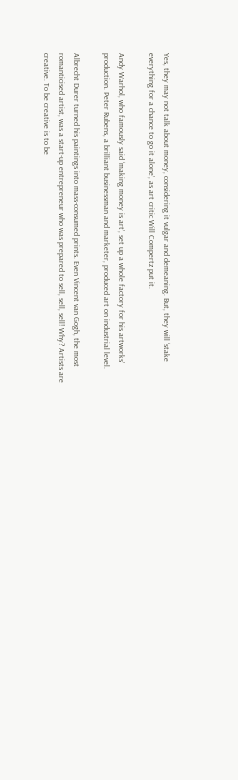Yes, they may not talk about money, considering it vulgar and demeaning. But, they will ‘stake everything for a chance to go it alone’, as art critic Will Compertz put it.

Andy Warhol, who famously said ‘making money is art’, set up a whole factory for his artworks’ production. Peter Rubens, a brilliant businessman and marketer, produced art on industrial level.

Albrecht Durer turned his paintings into mass-consumed prints. Even Vincent van Gogh, the most romanticised artist, was a start-up entrepreneur who was prepared to sell, sell, sell! Why? Artists are creative. To be creative is to be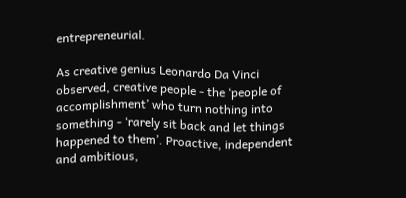entrepreneurial.

As creative genius Leonardo Da Vinci observed, creative people - the ‘people of accomplishment’ who turn nothing into something - ‘rarely sit back and let things happened to them’. Proactive, independent and ambitious,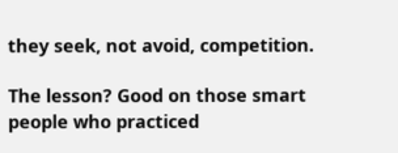they seek, not avoid, competition.

The lesson? Good on those smart people who practiced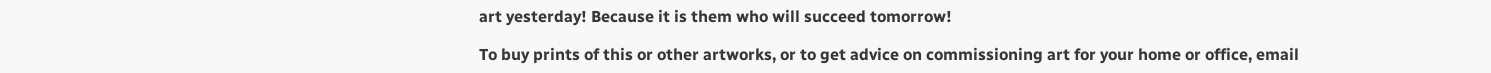art yesterday! Because it is them who will succeed tomorrow!

To buy prints of this or other artworks, or to get advice on commissioning art for your home or office, email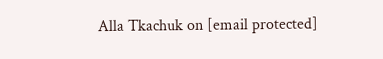Alla Tkachuk on [email protected]